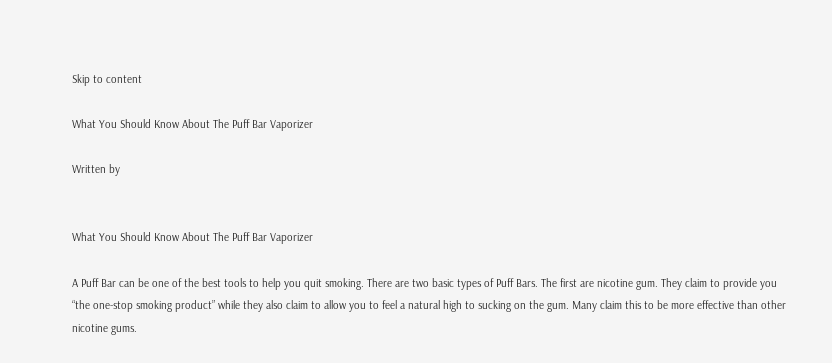Skip to content

What You Should Know About The Puff Bar Vaporizer

Written by


What You Should Know About The Puff Bar Vaporizer

A Puff Bar can be one of the best tools to help you quit smoking. There are two basic types of Puff Bars. The first are nicotine gum. They claim to provide you “the one-stop smoking product” while they also claim to allow you to feel a natural high to sucking on the gum. Many claim this to be more effective than other nicotine gums.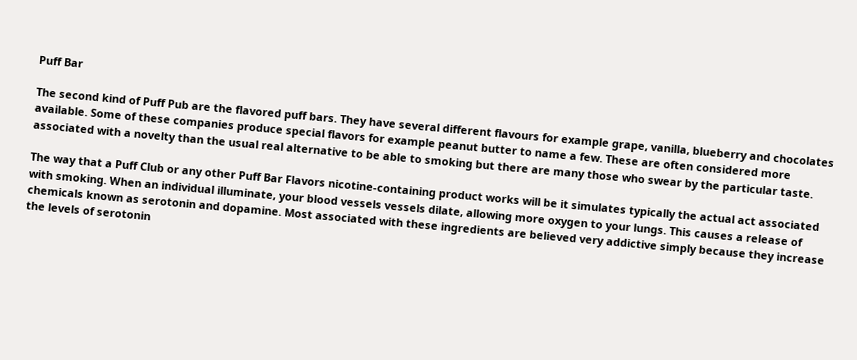Puff Bar

The second kind of Puff Pub are the flavored puff bars. They have several different flavours for example grape, vanilla, blueberry and chocolates available. Some of these companies produce special flavors for example peanut butter to name a few. These are often considered more associated with a novelty than the usual real alternative to be able to smoking but there are many those who swear by the particular taste.

The way that a Puff Club or any other Puff Bar Flavors nicotine-containing product works will be it simulates typically the actual act associated with smoking. When an individual illuminate, your blood vessels vessels dilate, allowing more oxygen to your lungs. This causes a release of chemicals known as serotonin and dopamine. Most associated with these ingredients are believed very addictive simply because they increase the levels of serotonin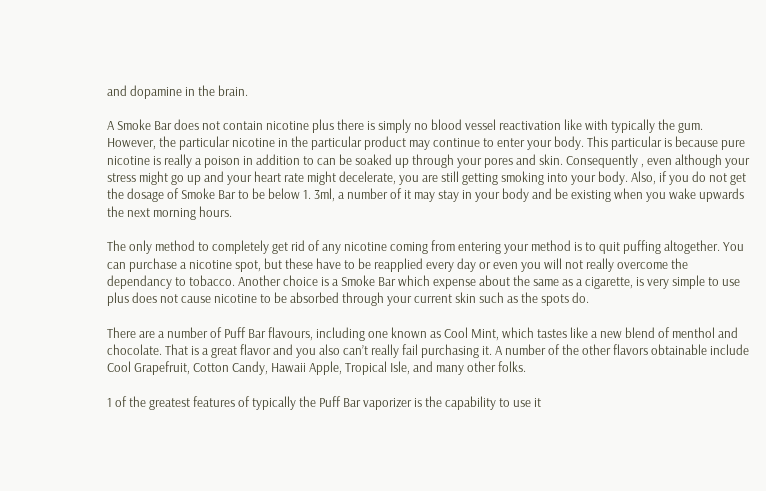and dopamine in the brain.

A Smoke Bar does not contain nicotine plus there is simply no blood vessel reactivation like with typically the gum. However, the particular nicotine in the particular product may continue to enter your body. This particular is because pure nicotine is really a poison in addition to can be soaked up through your pores and skin. Consequently , even although your stress might go up and your heart rate might decelerate, you are still getting smoking into your body. Also, if you do not get the dosage of Smoke Bar to be below 1. 3ml, a number of it may stay in your body and be existing when you wake upwards the next morning hours.

The only method to completely get rid of any nicotine coming from entering your method is to quit puffing altogether. You can purchase a nicotine spot, but these have to be reapplied every day or even you will not really overcome the dependancy to tobacco. Another choice is a Smoke Bar which expense about the same as a cigarette, is very simple to use plus does not cause nicotine to be absorbed through your current skin such as the spots do.

There are a number of Puff Bar flavours, including one known as Cool Mint, which tastes like a new blend of menthol and chocolate. That is a great flavor and you also can’t really fail purchasing it. A number of the other flavors obtainable include Cool Grapefruit, Cotton Candy, Hawaii Apple, Tropical Isle, and many other folks.

1 of the greatest features of typically the Puff Bar vaporizer is the capability to use it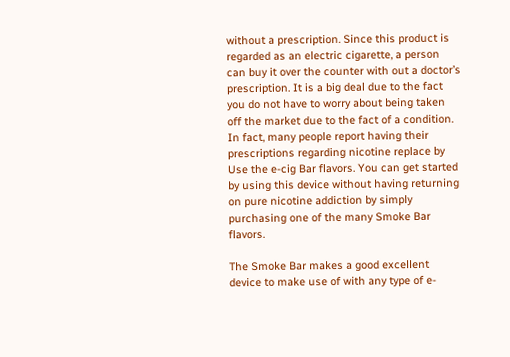without a prescription. Since this product is regarded as an electric cigarette, a person can buy it over the counter with out a doctor’s prescription. It is a big deal due to the fact you do not have to worry about being taken off the market due to the fact of a condition. In fact, many people report having their prescriptions regarding nicotine replace by Use the e-cig Bar flavors. You can get started by using this device without having returning on pure nicotine addiction by simply purchasing one of the many Smoke Bar flavors.

The Smoke Bar makes a good excellent device to make use of with any type of e-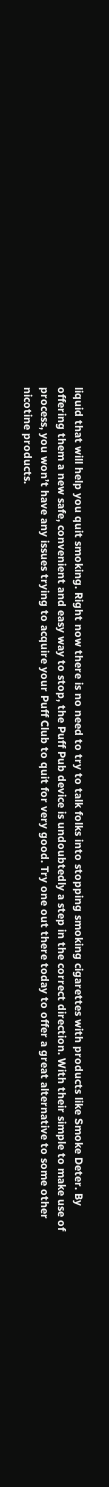liquid that will help you quit smoking. Right now there is no need to try to talk folks into stopping smoking cigarettes with products like Smoke Deter. By offering them a new safe, convenient and easy way to stop, the Puff Pub device is undoubtedly a step in the correct direction. With their simple to make use of process, you won’t have any issues trying to acquire your Puff Club to quit for very good. Try one out there today to offer a great alternative to some other nicotine products.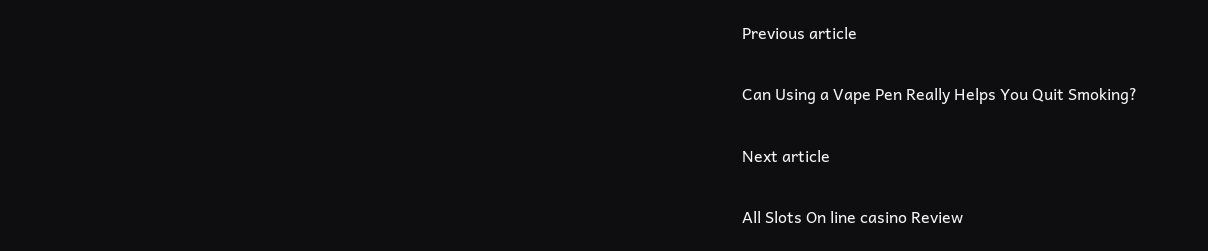Previous article

Can Using a Vape Pen Really Helps You Quit Smoking?

Next article

All Slots On line casino Review